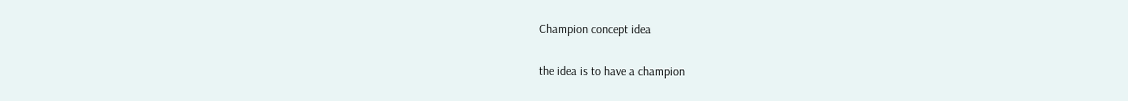Champion concept idea

the idea is to have a champion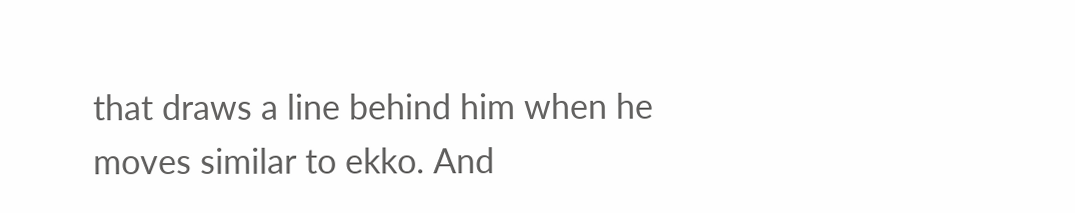that draws a line behind him when he moves similar to ekko. And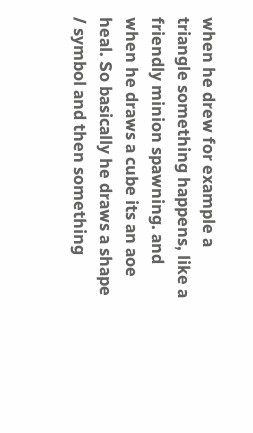when he drew for example a triangle something happens, like a friendly minion spawning. and when he draws a cube its an aoe heal. So basically he draws a shape / symbol and then something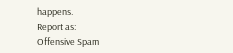happens.
Report as:
Offensive Spam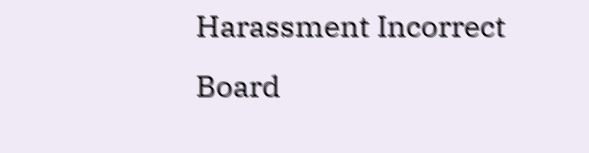Harassment Incorrect Board